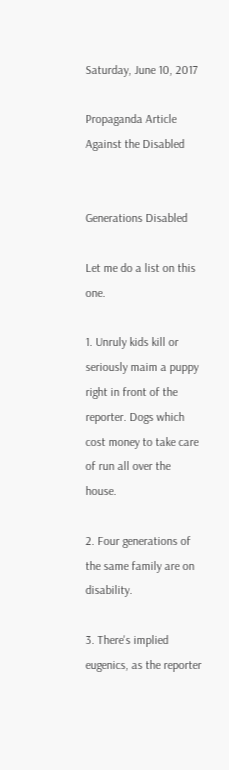Saturday, June 10, 2017

Propaganda Article Against the Disabled


Generations Disabled

Let me do a list on this one.

1. Unruly kids kill or seriously maim a puppy right in front of the reporter. Dogs which cost money to take care of run all over the house.

2. Four generations of the same family are on disability.

3. There's implied eugenics, as the reporter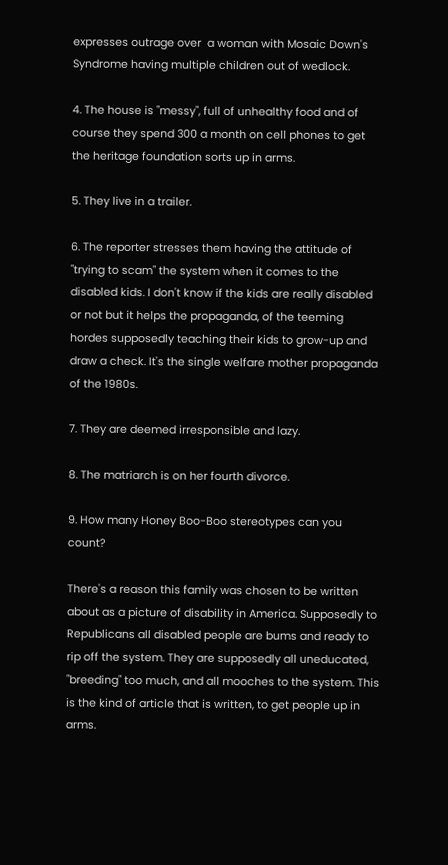expresses outrage over  a woman with Mosaic Down's Syndrome having multiple children out of wedlock.

4. The house is "messy", full of unhealthy food and of course they spend 300 a month on cell phones to get the heritage foundation sorts up in arms.

5. They live in a trailer.

6. The reporter stresses them having the attitude of "trying to scam" the system when it comes to the disabled kids. I don't know if the kids are really disabled or not but it helps the propaganda, of the teeming hordes supposedly teaching their kids to grow-up and draw a check. It's the single welfare mother propaganda of the 1980s.

7. They are deemed irresponsible and lazy.

8. The matriarch is on her fourth divorce.

9. How many Honey Boo-Boo stereotypes can you count?

There's a reason this family was chosen to be written about as a picture of disability in America. Supposedly to Republicans all disabled people are bums and ready to rip off the system. They are supposedly all uneducated, "breeding" too much, and all mooches to the system. This is the kind of article that is written, to get people up in arms.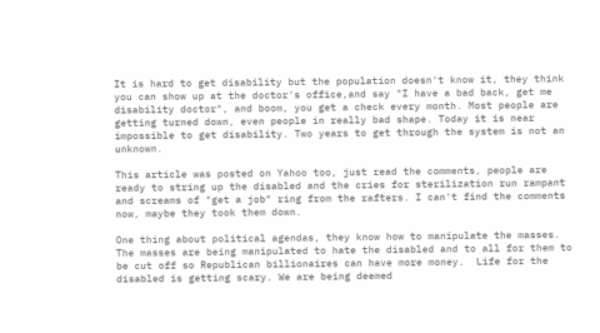It is hard to get disability but the population doesn't know it, they think you can show up at the doctor's office,and say "I have a bad back, get me disability doctor", and boom, you get a check every month. Most people are getting turned down, even people in really bad shape. Today it is near impossible to get disability. Two years to get through the system is not an unknown.

This article was posted on Yahoo too, just read the comments, people are ready to string up the disabled and the cries for sterilization run rampant and screams of "get a job" ring from the rafters. I can't find the comments now, maybe they took them down.

One thing about political agendas, they know how to manipulate the masses. The masses are being manipulated to hate the disabled and to all for them to be cut off so Republican billionaires can have more money.  Life for the disabled is getting scary. We are being deemed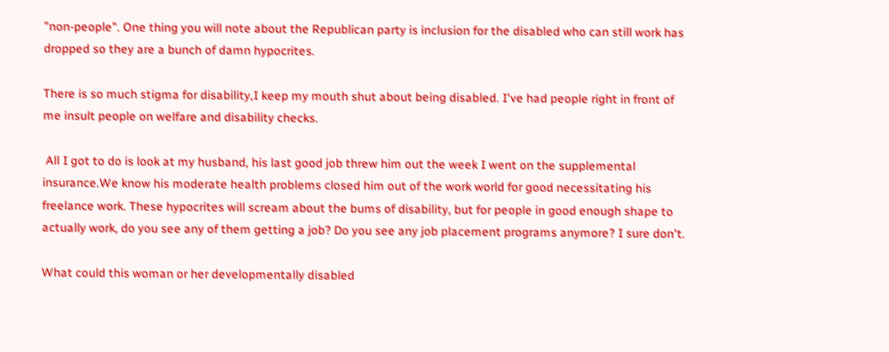"non-people". One thing you will note about the Republican party is inclusion for the disabled who can still work has dropped so they are a bunch of damn hypocrites.

There is so much stigma for disability,I keep my mouth shut about being disabled. I've had people right in front of me insult people on welfare and disability checks.

 All I got to do is look at my husband, his last good job threw him out the week I went on the supplemental insurance.We know his moderate health problems closed him out of the work world for good necessitating his freelance work. These hypocrites will scream about the bums of disability, but for people in good enough shape to actually work, do you see any of them getting a job? Do you see any job placement programs anymore? I sure don't.

What could this woman or her developmentally disabled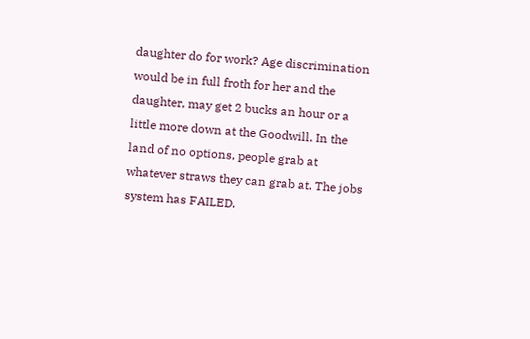daughter do for work? Age discrimination would be in full froth for her and the daughter, may get 2 bucks an hour or a little more down at the Goodwill. In the land of no options, people grab at whatever straws they can grab at. The jobs system has FAILED.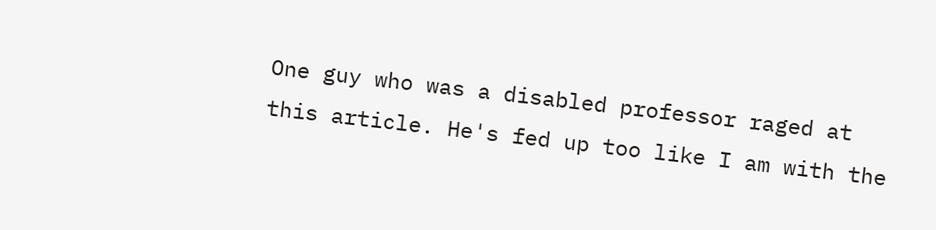One guy who was a disabled professor raged at this article. He's fed up too like I am with the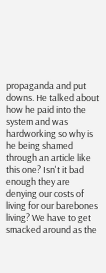propaganda and put downs. He talked about how he paid into the system and was hardworking so why is he being shamed through an article like this one? Isn't it bad enough they are denying our costs of living for our barebones living? We have to get smacked around as the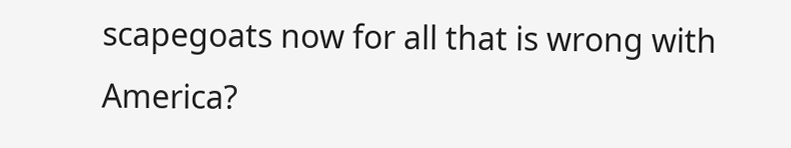scapegoats now for all that is wrong with America?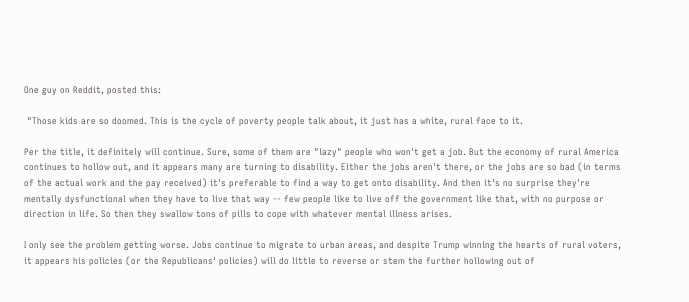One guy on Reddit, posted this:

 "Those kids are so doomed. This is the cycle of poverty people talk about, it just has a white, rural face to it.

Per the title, it definitely will continue. Sure, some of them are "lazy" people who won't get a job. But the economy of rural America continues to hollow out, and it appears many are turning to disability. Either the jobs aren't there, or the jobs are so bad (in terms of the actual work and the pay received) it's preferable to find a way to get onto disability. And then it's no surprise they're mentally dysfunctional when they have to live that way -- few people like to live off the government like that, with no purpose or direction in life. So then they swallow tons of pills to cope with whatever mental illness arises.

I only see the problem getting worse. Jobs continue to migrate to urban areas, and despite Trump winning the hearts of rural voters, it appears his policies (or the Republicans' policies) will do little to reverse or stem the further hollowing out of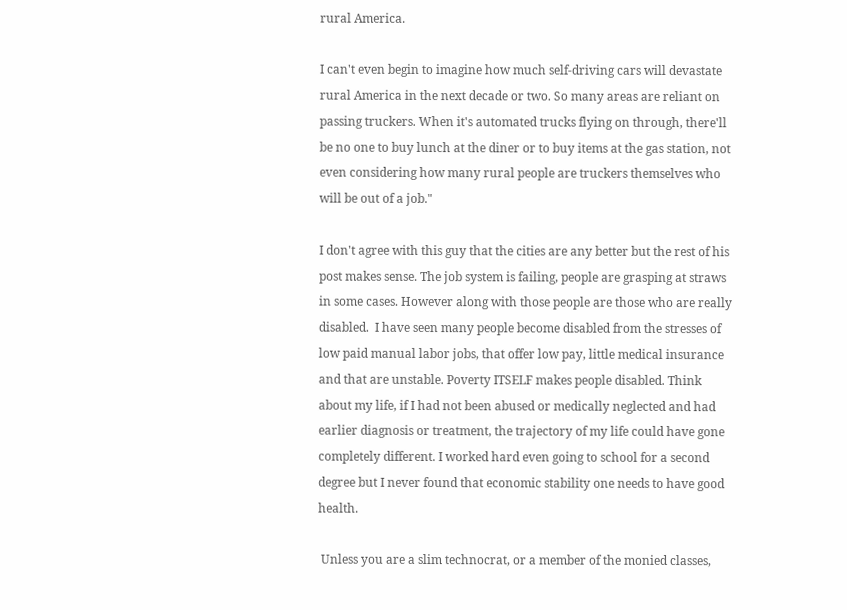rural America.

I can't even begin to imagine how much self-driving cars will devastate rural America in the next decade or two. So many areas are reliant on passing truckers. When it's automated trucks flying on through, there'll be no one to buy lunch at the diner or to buy items at the gas station, not even considering how many rural people are truckers themselves who will be out of a job."

I don't agree with this guy that the cities are any better but the rest of his post makes sense. The job system is failing, people are grasping at straws in some cases. However along with those people are those who are really disabled.  I have seen many people become disabled from the stresses of low paid manual labor jobs, that offer low pay, little medical insurance and that are unstable. Poverty ITSELF makes people disabled. Think about my life, if I had not been abused or medically neglected and had earlier diagnosis or treatment, the trajectory of my life could have gone completely different. I worked hard even going to school for a second degree but I never found that economic stability one needs to have good health.

 Unless you are a slim technocrat, or a member of the monied classes,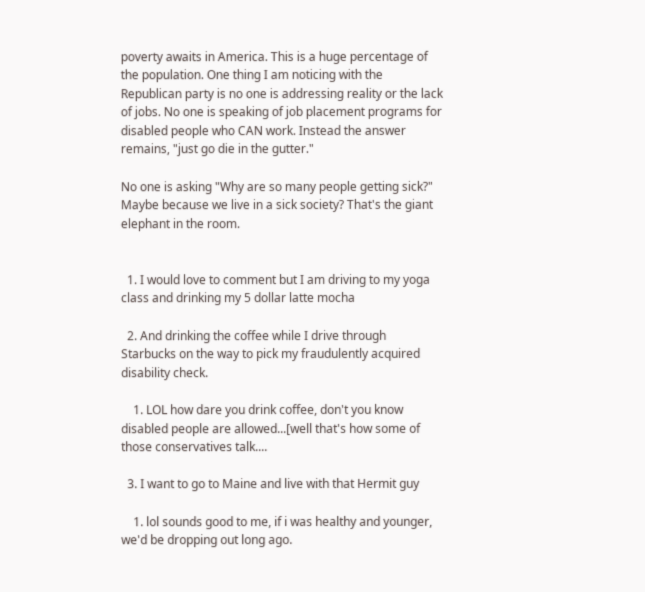poverty awaits in America. This is a huge percentage of the population. One thing I am noticing with the Republican party is no one is addressing reality or the lack of jobs. No one is speaking of job placement programs for disabled people who CAN work. Instead the answer remains, "just go die in the gutter."

No one is asking "Why are so many people getting sick?" Maybe because we live in a sick society? That's the giant elephant in the room.


  1. I would love to comment but I am driving to my yoga class and drinking my 5 dollar latte mocha

  2. And drinking the coffee while I drive through Starbucks on the way to pick my fraudulently acquired disability check.

    1. LOL how dare you drink coffee, don't you know disabled people are allowed...[well that's how some of those conservatives talk....

  3. I want to go to Maine and live with that Hermit guy

    1. lol sounds good to me, if i was healthy and younger, we'd be dropping out long ago.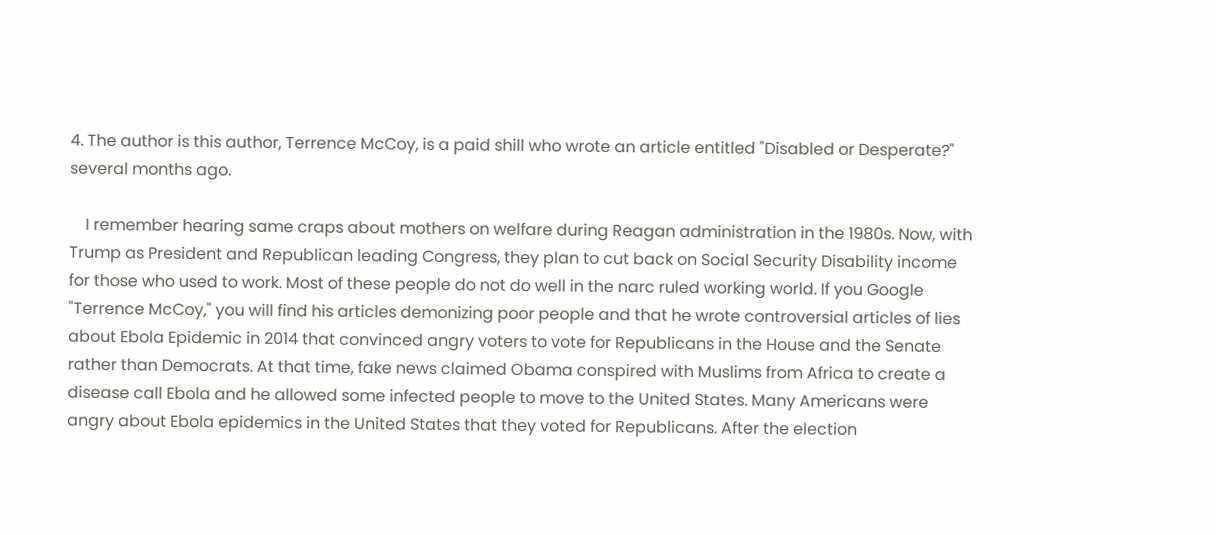4. The author is this author, Terrence McCoy, is a paid shill who wrote an article entitled "Disabled or Desperate?" several months ago.

    I remember hearing same craps about mothers on welfare during Reagan administration in the 1980s. Now, with Trump as President and Republican leading Congress, they plan to cut back on Social Security Disability income for those who used to work. Most of these people do not do well in the narc ruled working world. If you Google "Terrence McCoy," you will find his articles demonizing poor people and that he wrote controversial articles of lies about Ebola Epidemic in 2014 that convinced angry voters to vote for Republicans in the House and the Senate rather than Democrats. At that time, fake news claimed Obama conspired with Muslims from Africa to create a disease call Ebola and he allowed some infected people to move to the United States. Many Americans were angry about Ebola epidemics in the United States that they voted for Republicans. After the election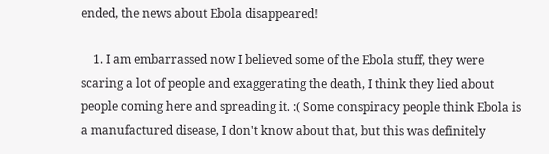ended, the news about Ebola disappeared!

    1. I am embarrassed now I believed some of the Ebola stuff, they were scaring a lot of people and exaggerating the death, I think they lied about people coming here and spreading it. :( Some conspiracy people think Ebola is a manufactured disease, I don't know about that, but this was definitely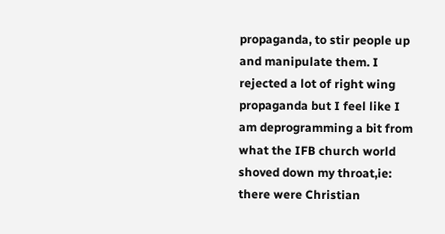propaganda, to stir people up and manipulate them. I rejected a lot of right wing propaganda but I feel like I am deprogramming a bit from what the IFB church world shoved down my throat,ie: there were Christian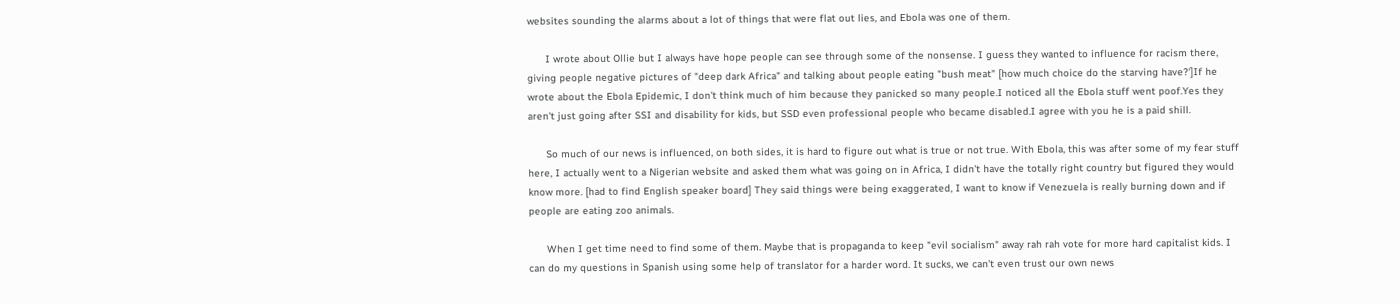websites sounding the alarms about a lot of things that were flat out lies, and Ebola was one of them.

      I wrote about Ollie but I always have hope people can see through some of the nonsense. I guess they wanted to influence for racism there, giving people negative pictures of "deep dark Africa" and talking about people eating "bush meat" [how much choice do the starving have?']If he wrote about the Ebola Epidemic, I don't think much of him because they panicked so many people.I noticed all the Ebola stuff went poof.Yes they aren't just going after SSI and disability for kids, but SSD even professional people who became disabled.I agree with you he is a paid shill.

      So much of our news is influenced, on both sides, it is hard to figure out what is true or not true. With Ebola, this was after some of my fear stuff here, I actually went to a Nigerian website and asked them what was going on in Africa, I didn't have the totally right country but figured they would know more. [had to find English speaker board] They said things were being exaggerated, I want to know if Venezuela is really burning down and if people are eating zoo animals.

      When I get time need to find some of them. Maybe that is propaganda to keep "evil socialism" away rah rah vote for more hard capitalist kids. I can do my questions in Spanish using some help of translator for a harder word. It sucks, we can't even trust our own news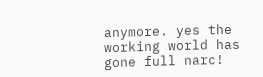anymore. yes the working world has gone full narc!